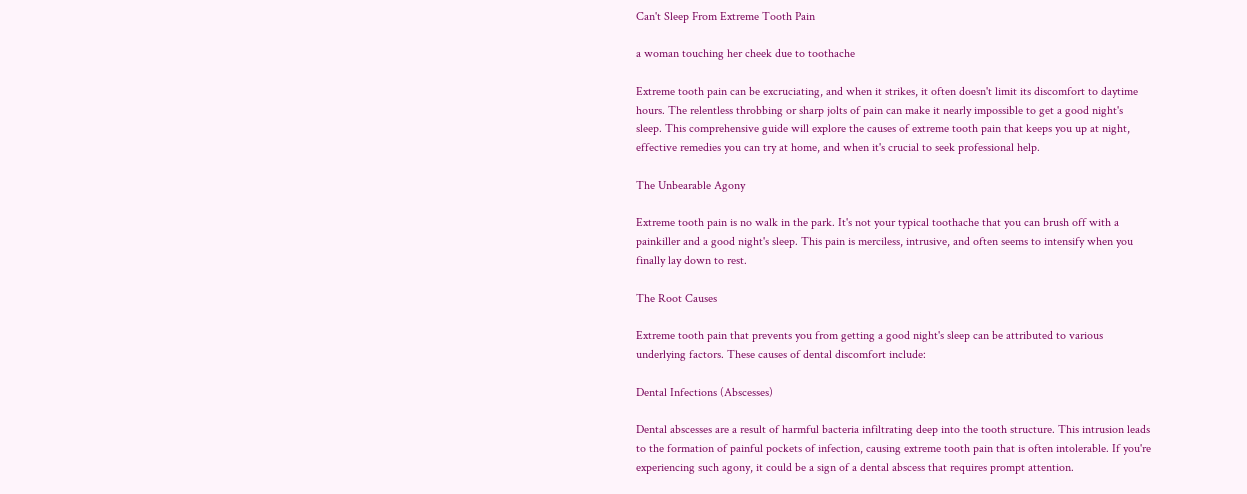Can't Sleep From Extreme Tooth Pain

a woman touching her cheek due to toothache

Extreme tooth pain can be excruciating, and when it strikes, it often doesn't limit its discomfort to daytime hours. The relentless throbbing or sharp jolts of pain can make it nearly impossible to get a good night's sleep. This comprehensive guide will explore the causes of extreme tooth pain that keeps you up at night, effective remedies you can try at home, and when it's crucial to seek professional help.

The Unbearable Agony

Extreme tooth pain is no walk in the park. It's not your typical toothache that you can brush off with a painkiller and a good night's sleep. This pain is merciless, intrusive, and often seems to intensify when you finally lay down to rest.

The Root Causes

Extreme tooth pain that prevents you from getting a good night's sleep can be attributed to various underlying factors. These causes of dental discomfort include:

Dental Infections (Abscesses)

Dental abscesses are a result of harmful bacteria infiltrating deep into the tooth structure. This intrusion leads to the formation of painful pockets of infection, causing extreme tooth pain that is often intolerable. If you're experiencing such agony, it could be a sign of a dental abscess that requires prompt attention.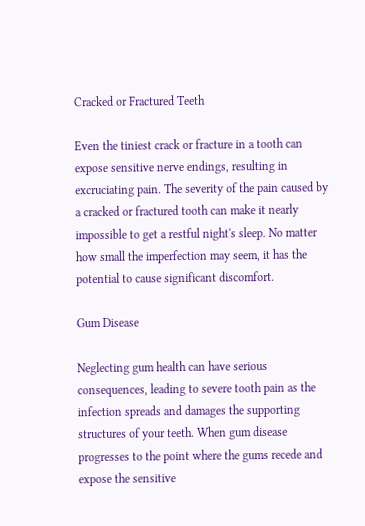Cracked or Fractured Teeth

Even the tiniest crack or fracture in a tooth can expose sensitive nerve endings, resulting in excruciating pain. The severity of the pain caused by a cracked or fractured tooth can make it nearly impossible to get a restful night's sleep. No matter how small the imperfection may seem, it has the potential to cause significant discomfort.

Gum Disease

Neglecting gum health can have serious consequences, leading to severe tooth pain as the infection spreads and damages the supporting structures of your teeth. When gum disease progresses to the point where the gums recede and expose the sensitive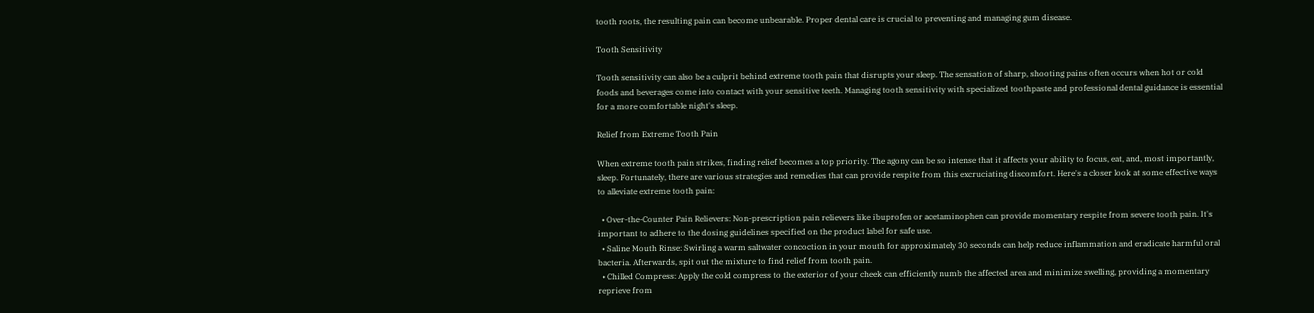tooth roots, the resulting pain can become unbearable. Proper dental care is crucial to preventing and managing gum disease.

Tooth Sensitivity

Tooth sensitivity can also be a culprit behind extreme tooth pain that disrupts your sleep. The sensation of sharp, shooting pains often occurs when hot or cold foods and beverages come into contact with your sensitive teeth. Managing tooth sensitivity with specialized toothpaste and professional dental guidance is essential for a more comfortable night's sleep.

Relief from Extreme Tooth Pain

When extreme tooth pain strikes, finding relief becomes a top priority. The agony can be so intense that it affects your ability to focus, eat, and, most importantly, sleep. Fortunately, there are various strategies and remedies that can provide respite from this excruciating discomfort. Here's a closer look at some effective ways to alleviate extreme tooth pain:

  • Over-the-Counter Pain Relievers: Non-prescription pain relievers like ibuprofen or acetaminophen can provide momentary respite from severe tooth pain. It's important to adhere to the dosing guidelines specified on the product label for safe use.
  • Saline Mouth Rinse: Swirling a warm saltwater concoction in your mouth for approximately 30 seconds can help reduce inflammation and eradicate harmful oral bacteria. Afterwards, spit out the mixture to find relief from tooth pain.
  • Chilled Compress: Apply the cold compress to the exterior of your cheek can efficiently numb the affected area and minimize swelling, providing a momentary reprieve from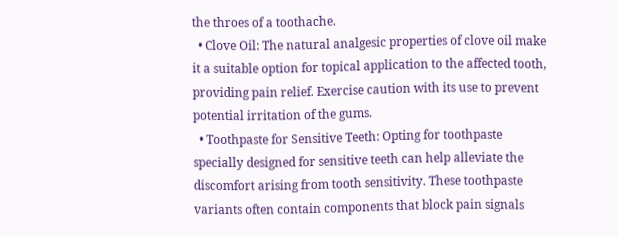the throes of a toothache.
  • Clove Oil: The natural analgesic properties of clove oil make it a suitable option for topical application to the affected tooth, providing pain relief. Exercise caution with its use to prevent potential irritation of the gums.
  • Toothpaste for Sensitive Teeth: Opting for toothpaste specially designed for sensitive teeth can help alleviate the discomfort arising from tooth sensitivity. These toothpaste variants often contain components that block pain signals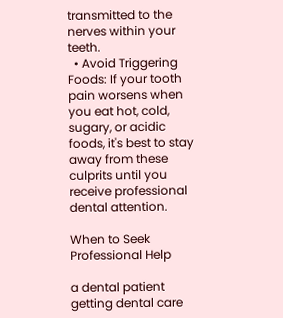transmitted to the nerves within your teeth.
  • Avoid Triggering Foods: If your tooth pain worsens when you eat hot, cold, sugary, or acidic foods, it's best to stay away from these culprits until you receive professional dental attention.

When to Seek Professional Help

a dental patient getting dental care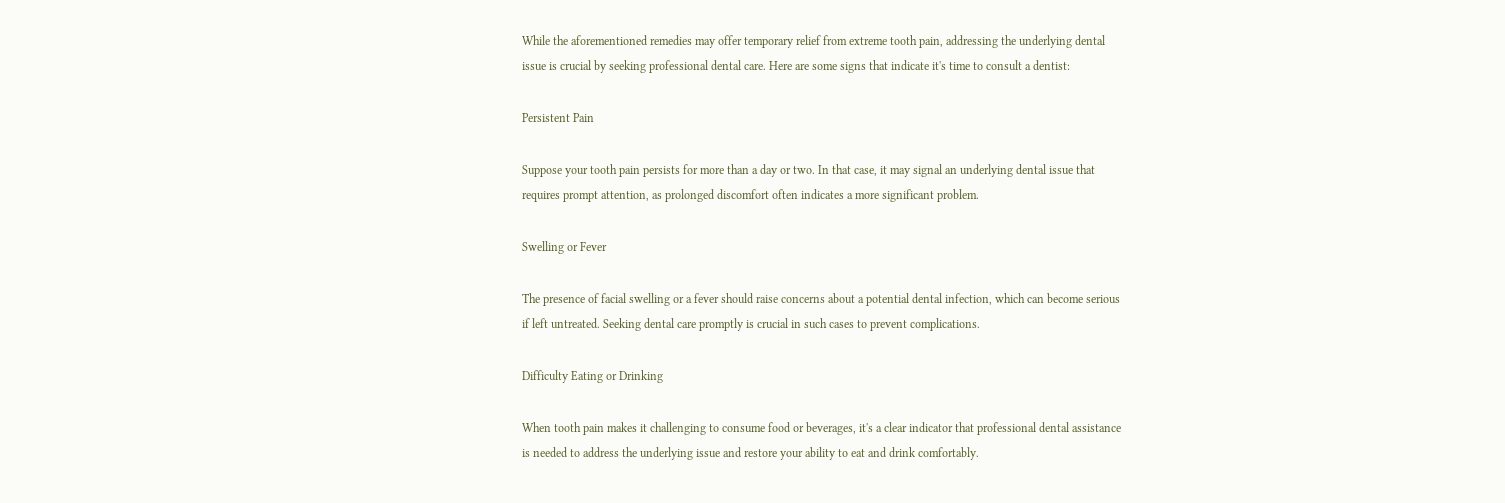While the aforementioned remedies may offer temporary relief from extreme tooth pain, addressing the underlying dental issue is crucial by seeking professional dental care. Here are some signs that indicate it's time to consult a dentist:

Persistent Pain

Suppose your tooth pain persists for more than a day or two. In that case, it may signal an underlying dental issue that requires prompt attention, as prolonged discomfort often indicates a more significant problem.

Swelling or Fever

The presence of facial swelling or a fever should raise concerns about a potential dental infection, which can become serious if left untreated. Seeking dental care promptly is crucial in such cases to prevent complications.

Difficulty Eating or Drinking

When tooth pain makes it challenging to consume food or beverages, it's a clear indicator that professional dental assistance is needed to address the underlying issue and restore your ability to eat and drink comfortably.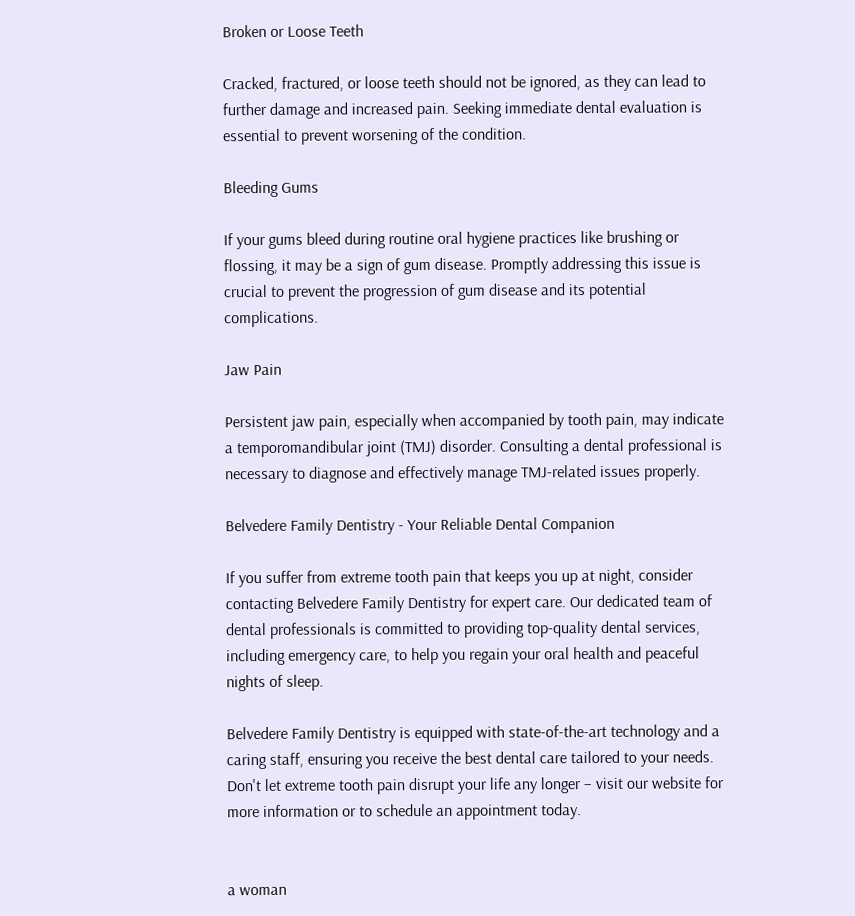Broken or Loose Teeth

Cracked, fractured, or loose teeth should not be ignored, as they can lead to further damage and increased pain. Seeking immediate dental evaluation is essential to prevent worsening of the condition.

Bleeding Gums

If your gums bleed during routine oral hygiene practices like brushing or flossing, it may be a sign of gum disease. Promptly addressing this issue is crucial to prevent the progression of gum disease and its potential complications.

Jaw Pain

Persistent jaw pain, especially when accompanied by tooth pain, may indicate a temporomandibular joint (TMJ) disorder. Consulting a dental professional is necessary to diagnose and effectively manage TMJ-related issues properly.

Belvedere Family Dentistry - Your Reliable Dental Companion

If you suffer from extreme tooth pain that keeps you up at night, consider contacting Belvedere Family Dentistry for expert care. Our dedicated team of dental professionals is committed to providing top-quality dental services, including emergency care, to help you regain your oral health and peaceful nights of sleep.

Belvedere Family Dentistry is equipped with state-of-the-art technology and a caring staff, ensuring you receive the best dental care tailored to your needs. Don't let extreme tooth pain disrupt your life any longer – visit our website for more information or to schedule an appointment today.


a woman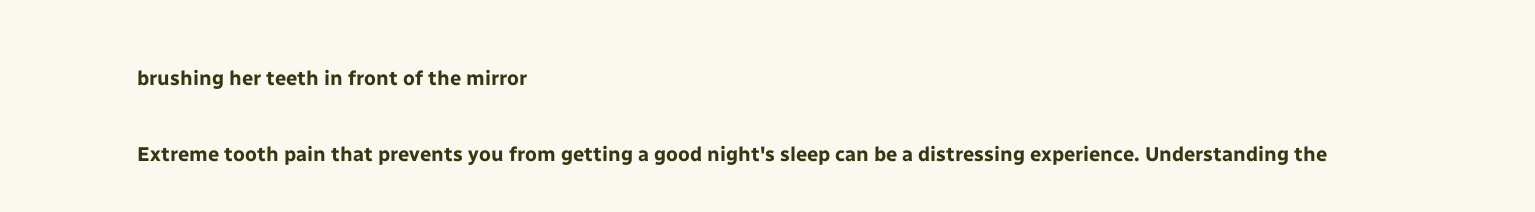brushing her teeth in front of the mirror

Extreme tooth pain that prevents you from getting a good night's sleep can be a distressing experience. Understanding the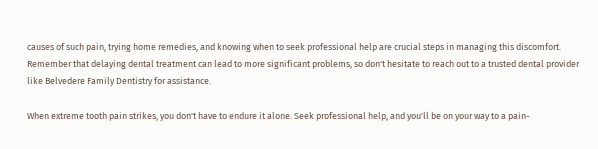causes of such pain, trying home remedies, and knowing when to seek professional help are crucial steps in managing this discomfort. Remember that delaying dental treatment can lead to more significant problems, so don't hesitate to reach out to a trusted dental provider like Belvedere Family Dentistry for assistance.

When extreme tooth pain strikes, you don't have to endure it alone. Seek professional help, and you'll be on your way to a pain-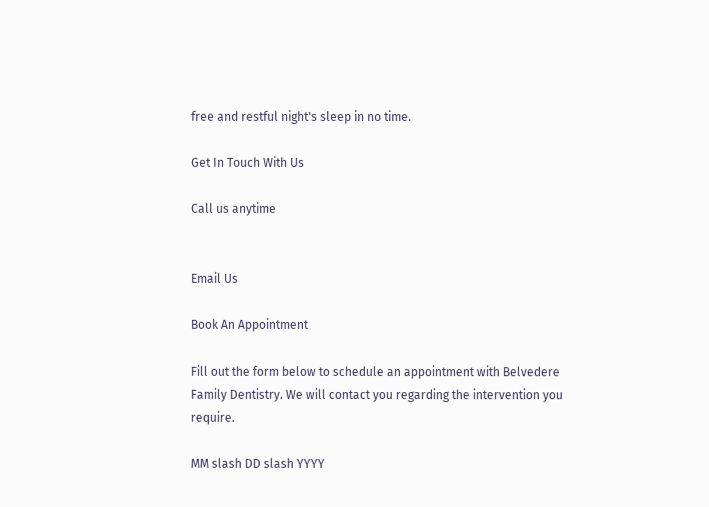free and restful night's sleep in no time.

Get In Touch With Us

Call us anytime


Email Us

Book An Appointment

Fill out the form below to schedule an appointment with Belvedere Family Dentistry. We will contact you regarding the intervention you require.

MM slash DD slash YYYY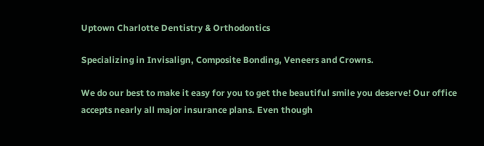Uptown Charlotte Dentistry & Orthodontics

Specializing in Invisalign, Composite Bonding, Veneers and Crowns.

We do our best to make it easy for you to get the beautiful smile you deserve! Our office accepts nearly all major insurance plans. Even though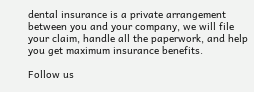dental insurance is a private arrangement between you and your company, we will file your claim, handle all the paperwork, and help you get maximum insurance benefits.

Follow us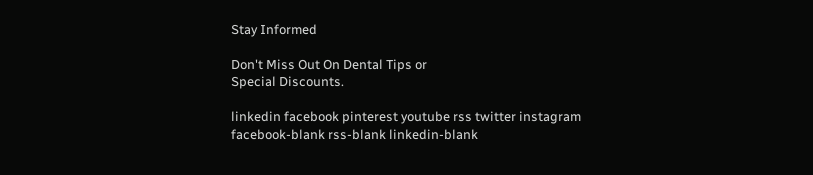Stay Informed

Don't Miss Out On Dental Tips or
Special Discounts.

linkedin facebook pinterest youtube rss twitter instagram facebook-blank rss-blank linkedin-blank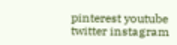pinterest youtube twitter instagram